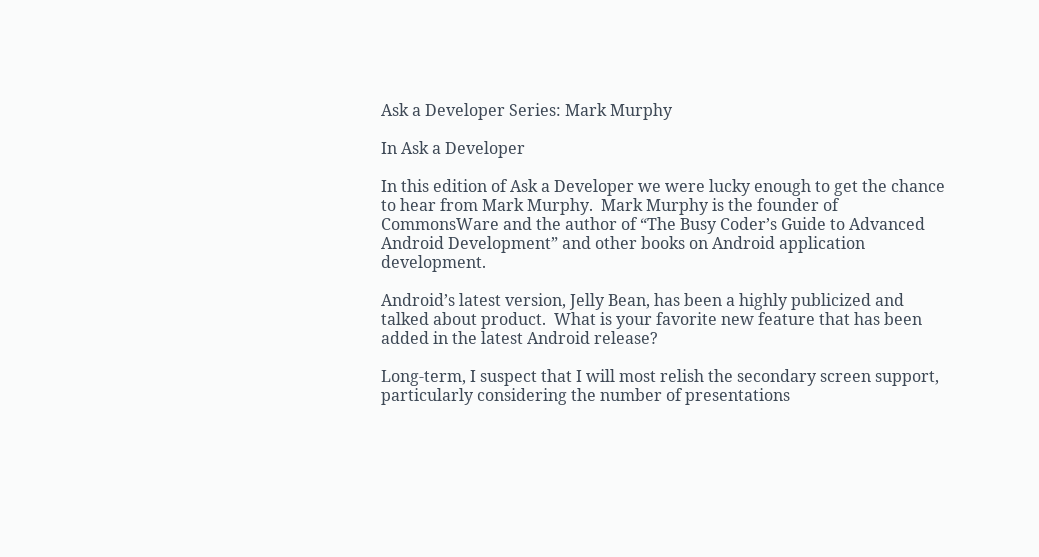Ask a Developer Series: Mark Murphy

In Ask a Developer

In this edition of Ask a Developer we were lucky enough to get the chance to hear from Mark Murphy.  Mark Murphy is the founder of CommonsWare and the author of “The Busy Coder’s Guide to Advanced Android Development” and other books on Android application development.

Android’s latest version, Jelly Bean, has been a highly publicized and talked about product.  What is your favorite new feature that has been added in the latest Android release?

Long-term, I suspect that I will most relish the secondary screen support, particularly considering the number of presentations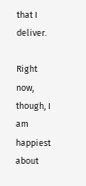that I deliver.

Right now, though, I am happiest about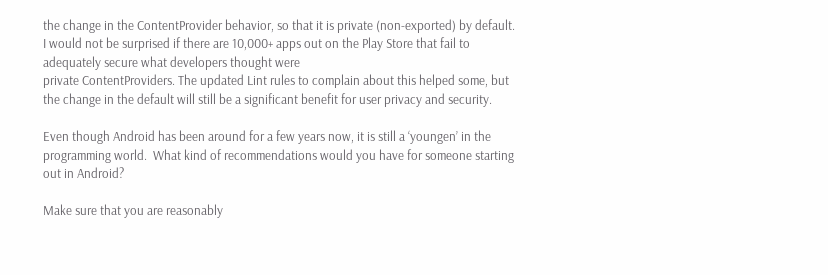the change in the ContentProvider behavior, so that it is private (non-exported) by default. I would not be surprised if there are 10,000+ apps out on the Play Store that fail to adequately secure what developers thought were
private ContentProviders. The updated Lint rules to complain about this helped some, but the change in the default will still be a significant benefit for user privacy and security.

Even though Android has been around for a few years now, it is still a ‘youngen’ in the programming world.  What kind of recommendations would you have for someone starting out in Android?

Make sure that you are reasonably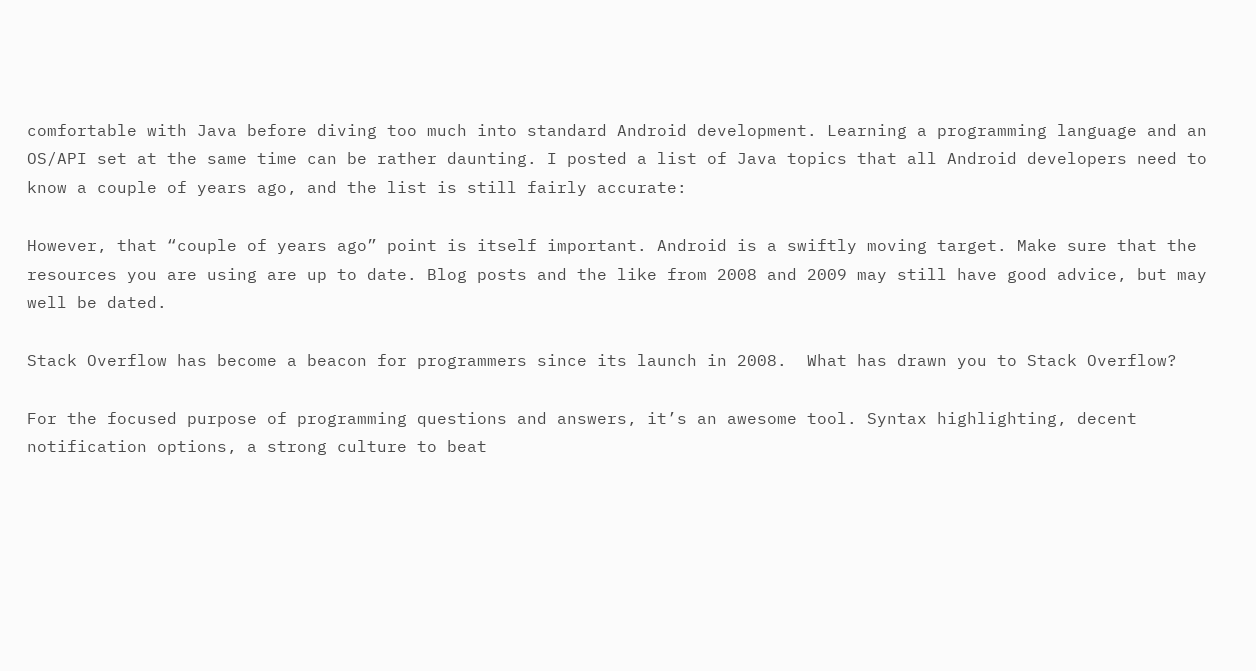comfortable with Java before diving too much into standard Android development. Learning a programming language and an OS/API set at the same time can be rather daunting. I posted a list of Java topics that all Android developers need to know a couple of years ago, and the list is still fairly accurate:

However, that “couple of years ago” point is itself important. Android is a swiftly moving target. Make sure that the resources you are using are up to date. Blog posts and the like from 2008 and 2009 may still have good advice, but may well be dated.

Stack Overflow has become a beacon for programmers since its launch in 2008.  What has drawn you to Stack Overflow?

For the focused purpose of programming questions and answers, it’s an awesome tool. Syntax highlighting, decent notification options, a strong culture to beat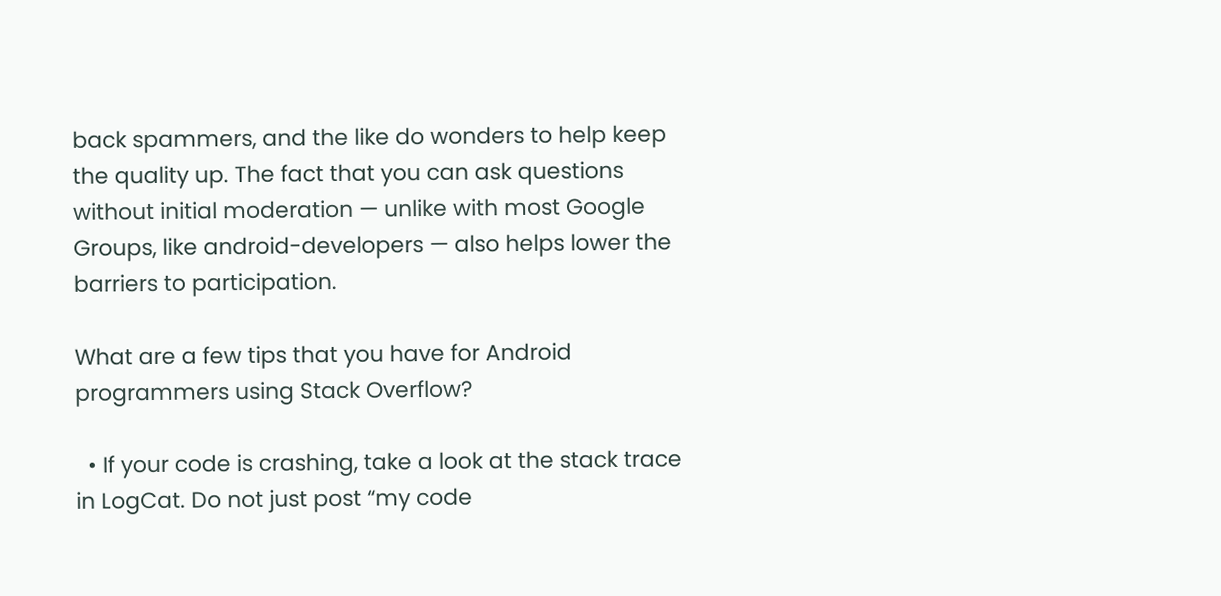back spammers, and the like do wonders to help keep the quality up. The fact that you can ask questions without initial moderation — unlike with most Google Groups, like android-developers — also helps lower the barriers to participation.

What are a few tips that you have for Android programmers using Stack Overflow?

  • If your code is crashing, take a look at the stack trace in LogCat. Do not just post “my code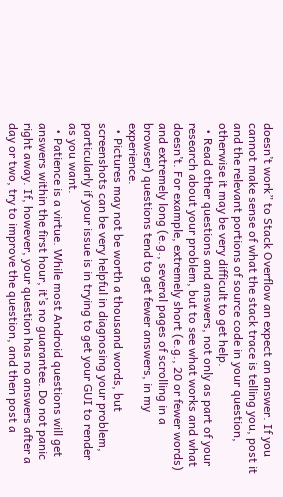doesn’t work” to Stack Overflow an expect an answer. If you cannot make sense of what the stack trace is telling you, post it and the relevant portions of source code in your question, otherwise it may be very difficult to get help.
  • Read other questions and answers, not only as part of your research about your problem, but to see what works and what doesn’t. For example, extremely short (e.g., 20 or fewer words) and extremely long (e.g., several pages of scrolling in a browser) questions tend to get fewer answers, in my experience.
  • Pictures may not be worth a thousand words, but screenshots can be very helpful in diagnosing your problem, particularly if your issue is in trying to get your GUI to render as you want.
  • Patience is a virtue. While most Android questions will get answers within the first hour, it’s no guarantee. Do not panic right away. If, however, your question has no answers after a day or two, try to improve the question, and then post a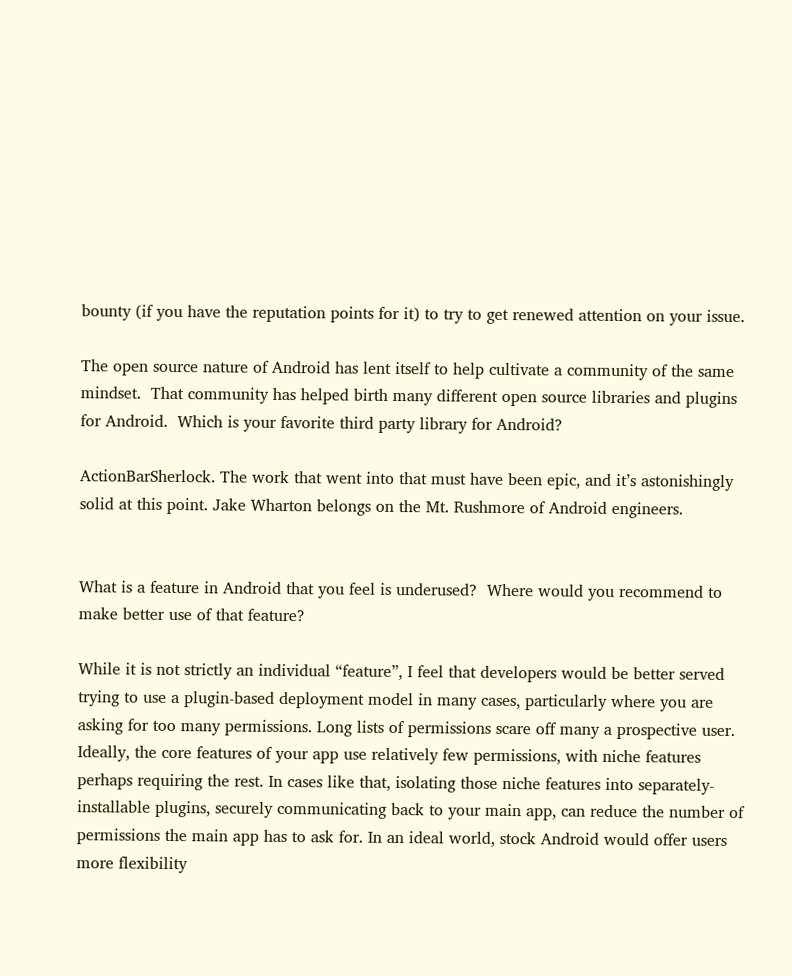bounty (if you have the reputation points for it) to try to get renewed attention on your issue.

The open source nature of Android has lent itself to help cultivate a community of the same mindset.  That community has helped birth many different open source libraries and plugins for Android.  Which is your favorite third party library for Android?

ActionBarSherlock. The work that went into that must have been epic, and it’s astonishingly solid at this point. Jake Wharton belongs on the Mt. Rushmore of Android engineers.


What is a feature in Android that you feel is underused?  Where would you recommend to make better use of that feature?

While it is not strictly an individual “feature”, I feel that developers would be better served trying to use a plugin-based deployment model in many cases, particularly where you are asking for too many permissions. Long lists of permissions scare off many a prospective user. Ideally, the core features of your app use relatively few permissions, with niche features perhaps requiring the rest. In cases like that, isolating those niche features into separately-installable plugins, securely communicating back to your main app, can reduce the number of permissions the main app has to ask for. In an ideal world, stock Android would offer users more flexibility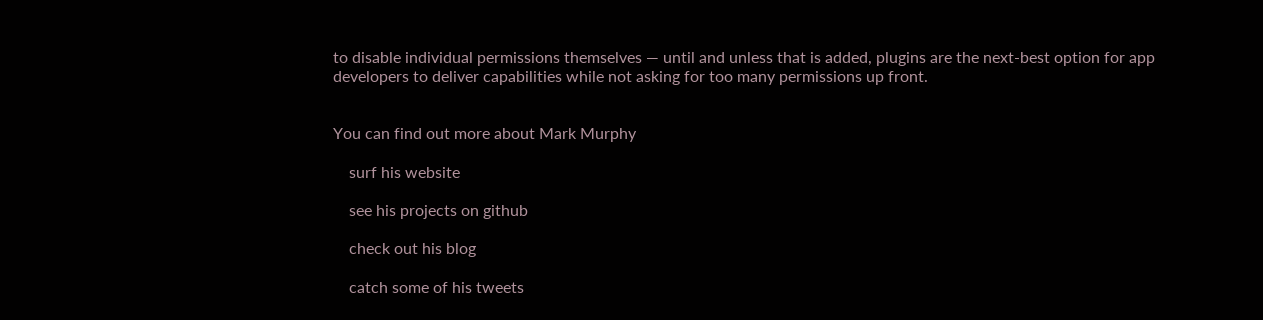to disable individual permissions themselves — until and unless that is added, plugins are the next-best option for app developers to deliver capabilities while not asking for too many permissions up front.


You can find out more about Mark Murphy

    surf his website

    see his projects on github

    check out his blog

    catch some of his tweets